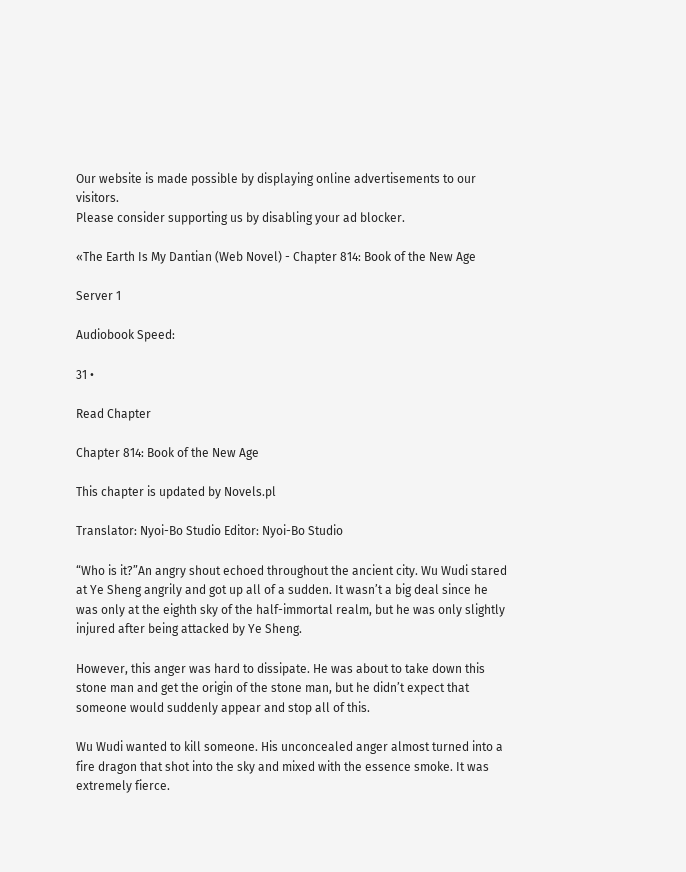Our website is made possible by displaying online advertisements to our visitors.
Please consider supporting us by disabling your ad blocker.

«The Earth Is My Dantian (Web Novel) - Chapter 814: Book of the New Age

Server 1

Audiobook Speed:

31 •

Read Chapter

Chapter 814: Book of the New Age

This chapter is updated by Novels.pl

Translator: Nyoi-Bo Studio Editor: Nyoi-Bo Studio

“Who is it?”An angry shout echoed throughout the ancient city. Wu Wudi stared at Ye Sheng angrily and got up all of a sudden. It wasn’t a big deal since he was only at the eighth sky of the half-immortal realm, but he was only slightly injured after being attacked by Ye Sheng.

However, this anger was hard to dissipate. He was about to take down this stone man and get the origin of the stone man, but he didn’t expect that someone would suddenly appear and stop all of this.

Wu Wudi wanted to kill someone. His unconcealed anger almost turned into a fire dragon that shot into the sky and mixed with the essence smoke. It was extremely fierce.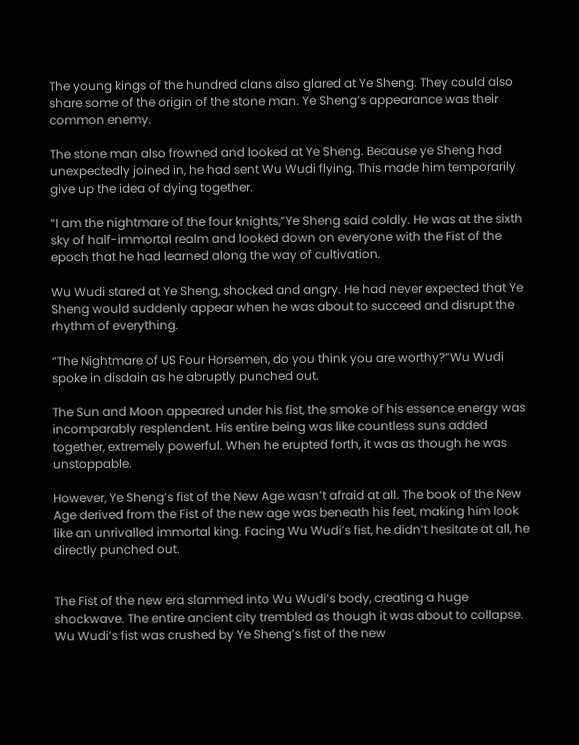The young kings of the hundred clans also glared at Ye Sheng. They could also share some of the origin of the stone man. Ye Sheng’s appearance was their common enemy.

The stone man also frowned and looked at Ye Sheng. Because ye Sheng had unexpectedly joined in, he had sent Wu Wudi flying. This made him temporarily give up the idea of dying together.

“I am the nightmare of the four knights,”Ye Sheng said coldly. He was at the sixth sky of half-immortal realm and looked down on everyone with the Fist of the epoch that he had learned along the way of cultivation.

Wu Wudi stared at Ye Sheng, shocked and angry. He had never expected that Ye Sheng would suddenly appear when he was about to succeed and disrupt the rhythm of everything.

“The Nightmare of US Four Horsemen, do you think you are worthy?”Wu Wudi spoke in disdain as he abruptly punched out.

The Sun and Moon appeared under his fist, the smoke of his essence energy was incomparably resplendent. His entire being was like countless suns added together, extremely powerful. When he erupted forth, it was as though he was unstoppable.

However, Ye Sheng’s fist of the New Age wasn’t afraid at all. The book of the New Age derived from the Fist of the new age was beneath his feet, making him look like an unrivalled immortal king. Facing Wu Wudi’s fist, he didn’t hesitate at all, he directly punched out.


The Fist of the new era slammed into Wu Wudi’s body, creating a huge shockwave. The entire ancient city trembled as though it was about to collapse. Wu Wudi’s fist was crushed by Ye Sheng’s fist of the new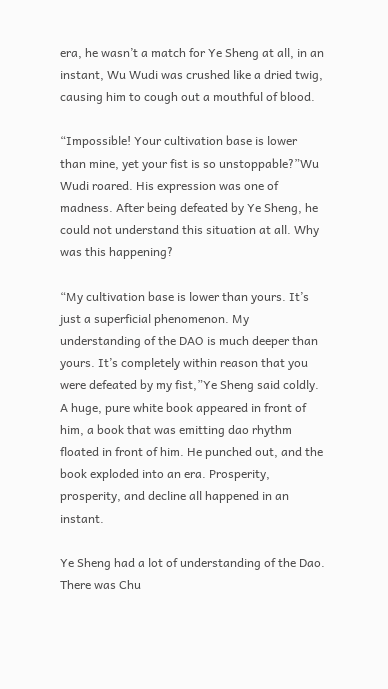era, he wasn’t a match for Ye Sheng at all, in an instant, Wu Wudi was crushed like a dried twig, causing him to cough out a mouthful of blood.

“Impossible! Your cultivation base is lower than mine, yet your fist is so unstoppable?”Wu Wudi roared. His expression was one of madness. After being defeated by Ye Sheng, he could not understand this situation at all. Why was this happening?

“My cultivation base is lower than yours. It’s just a superficial phenomenon. My understanding of the DAO is much deeper than yours. It’s completely within reason that you were defeated by my fist,”Ye Sheng said coldly. A huge, pure white book appeared in front of him, a book that was emitting dao rhythm floated in front of him. He punched out, and the book exploded into an era. Prosperity, prosperity, and decline all happened in an instant.

Ye Sheng had a lot of understanding of the Dao. There was Chu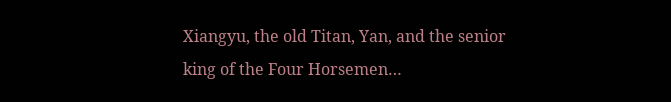Xiangyu, the old Titan, Yan, and the senior king of the Four Horsemen…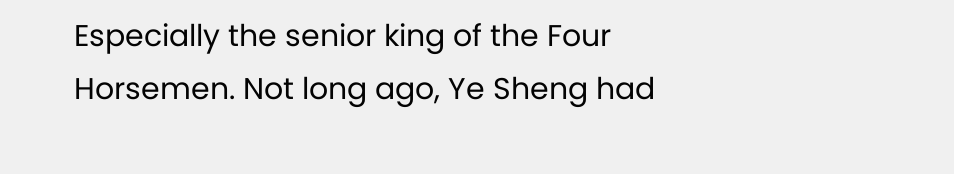Especially the senior king of the Four Horsemen. Not long ago, Ye Sheng had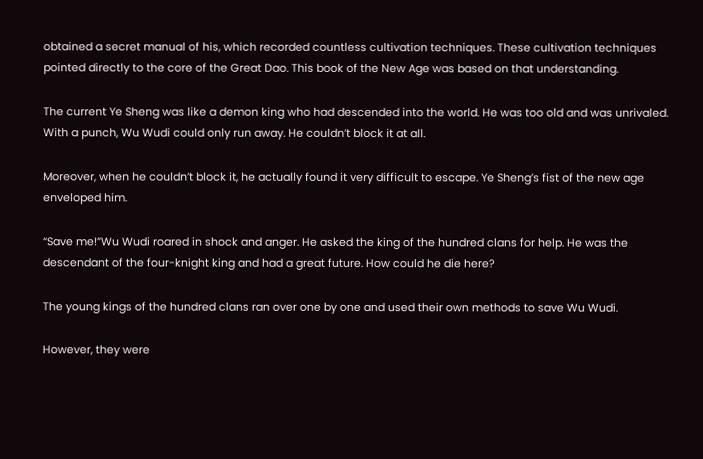obtained a secret manual of his, which recorded countless cultivation techniques. These cultivation techniques pointed directly to the core of the Great Dao. This book of the New Age was based on that understanding.

The current Ye Sheng was like a demon king who had descended into the world. He was too old and was unrivaled. With a punch, Wu Wudi could only run away. He couldn’t block it at all.

Moreover, when he couldn’t block it, he actually found it very difficult to escape. Ye Sheng’s fist of the new age enveloped him.

“Save me!”Wu Wudi roared in shock and anger. He asked the king of the hundred clans for help. He was the descendant of the four-knight king and had a great future. How could he die here?

The young kings of the hundred clans ran over one by one and used their own methods to save Wu Wudi.

However, they were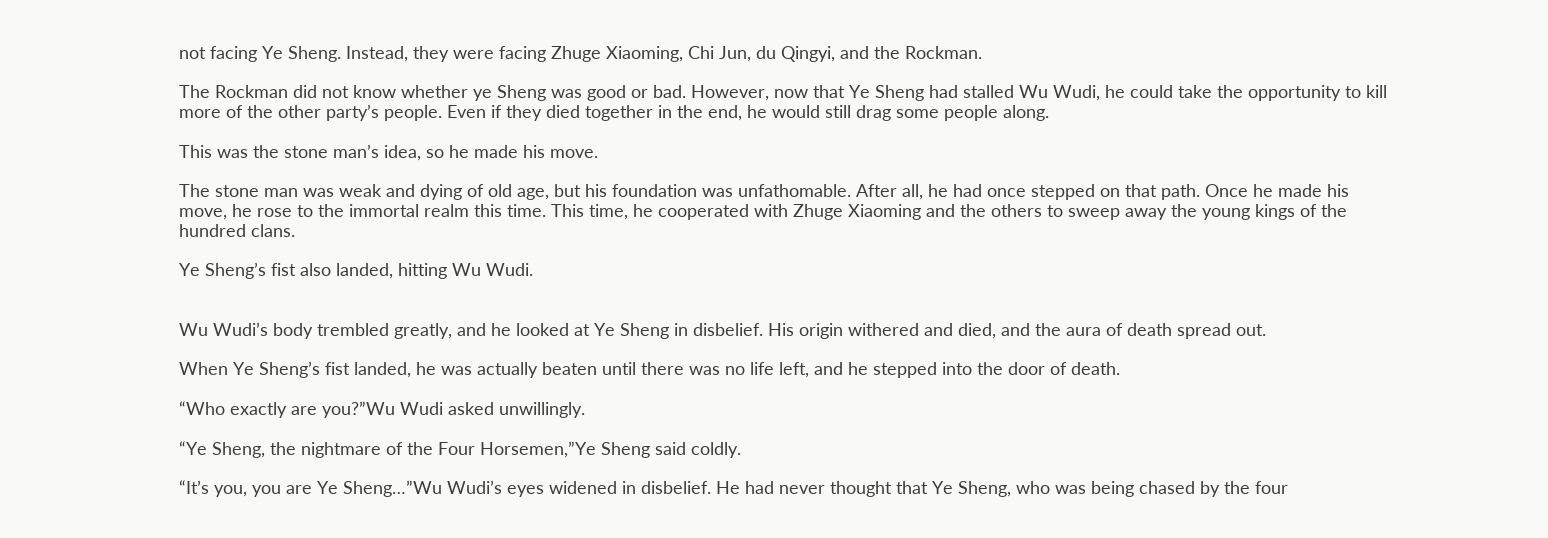not facing Ye Sheng. Instead, they were facing Zhuge Xiaoming, Chi Jun, du Qingyi, and the Rockman.

The Rockman did not know whether ye Sheng was good or bad. However, now that Ye Sheng had stalled Wu Wudi, he could take the opportunity to kill more of the other party’s people. Even if they died together in the end, he would still drag some people along.

This was the stone man’s idea, so he made his move.

The stone man was weak and dying of old age, but his foundation was unfathomable. After all, he had once stepped on that path. Once he made his move, he rose to the immortal realm this time. This time, he cooperated with Zhuge Xiaoming and the others to sweep away the young kings of the hundred clans.

Ye Sheng’s fist also landed, hitting Wu Wudi.


Wu Wudi’s body trembled greatly, and he looked at Ye Sheng in disbelief. His origin withered and died, and the aura of death spread out.

When Ye Sheng’s fist landed, he was actually beaten until there was no life left, and he stepped into the door of death.

“Who exactly are you?”Wu Wudi asked unwillingly.

“Ye Sheng, the nightmare of the Four Horsemen,”Ye Sheng said coldly.

“It’s you, you are Ye Sheng…”Wu Wudi’s eyes widened in disbelief. He had never thought that Ye Sheng, who was being chased by the four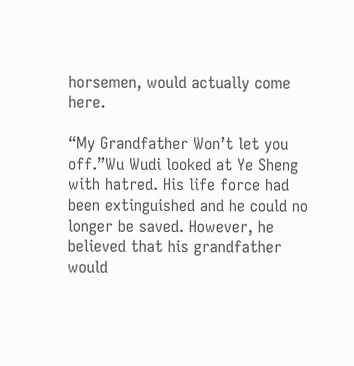horsemen, would actually come here.

“My Grandfather Won’t let you off.”Wu Wudi looked at Ye Sheng with hatred. His life force had been extinguished and he could no longer be saved. However, he believed that his grandfather would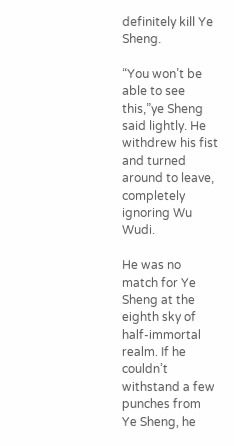definitely kill Ye Sheng.

“You won’t be able to see this,”ye Sheng said lightly. He withdrew his fist and turned around to leave, completely ignoring Wu Wudi.

He was no match for Ye Sheng at the eighth sky of half-immortal realm. If he couldn’t withstand a few punches from Ye Sheng, he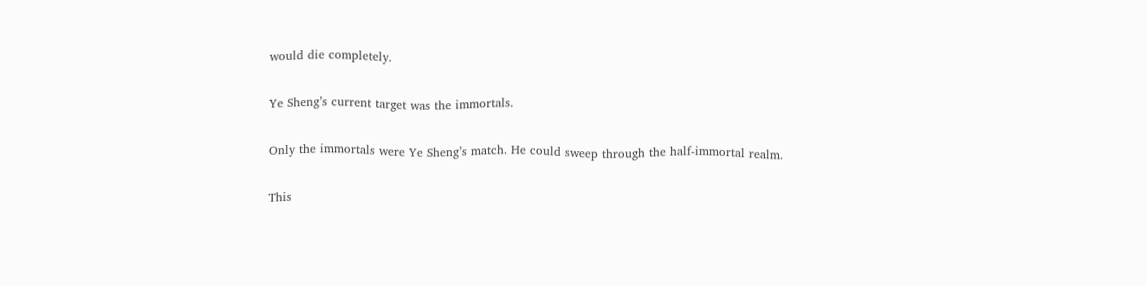would die completely.

Ye Sheng’s current target was the immortals.

Only the immortals were Ye Sheng’s match. He could sweep through the half-immortal realm.

This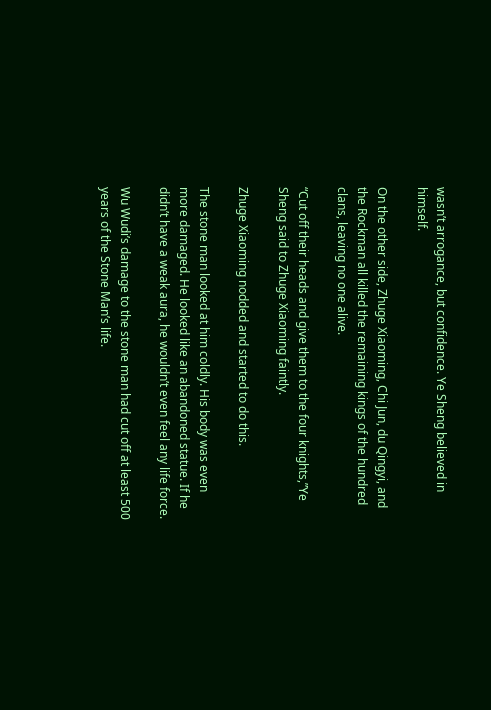wasn’t arrogance, but confidence. Ye Sheng believed in himself.

On the other side, Zhuge Xiaoming, Chi Jun, du Qingyi, and the Rockman all killed the remaining kings of the hundred clans, leaving no one alive.

“Cut off their heads and give them to the four knights,”Ye Sheng said to Zhuge Xiaoming faintly.

Zhuge Xiaoming nodded and started to do this.

The stone man looked at him coldly. His body was even more damaged. He looked like an abandoned statue. If he didn’t have a weak aura, he wouldn’t even feel any life force.

Wu Wudi’s damage to the stone man had cut off at least 500 years of the Stone Man’s life.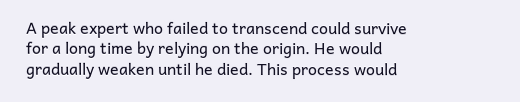A peak expert who failed to transcend could survive for a long time by relying on the origin. He would gradually weaken until he died. This process would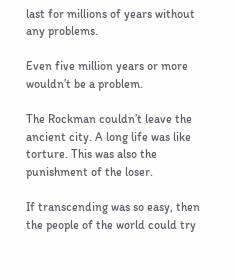last for millions of years without any problems.

Even five million years or more wouldn’t be a problem.

The Rockman couldn’t leave the ancient city. A long life was like torture. This was also the punishment of the loser.

If transcending was so easy, then the people of the world could try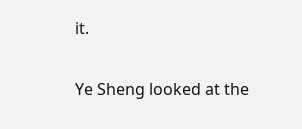it.

Ye Sheng looked at the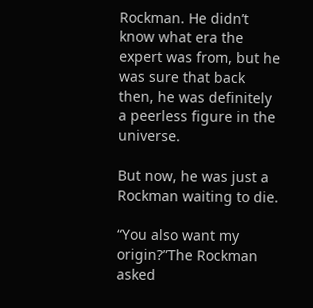Rockman. He didn’t know what era the expert was from, but he was sure that back then, he was definitely a peerless figure in the universe.

But now, he was just a Rockman waiting to die.

“You also want my origin?”The Rockman asked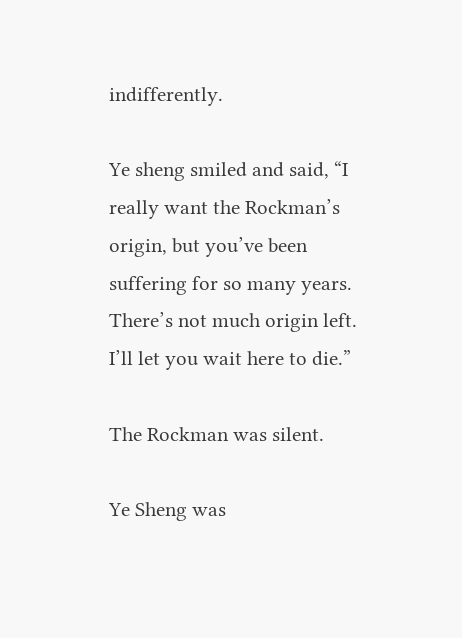indifferently.

Ye sheng smiled and said, “I really want the Rockman’s origin, but you’ve been suffering for so many years. There’s not much origin left. I’ll let you wait here to die.”

The Rockman was silent.

Ye Sheng was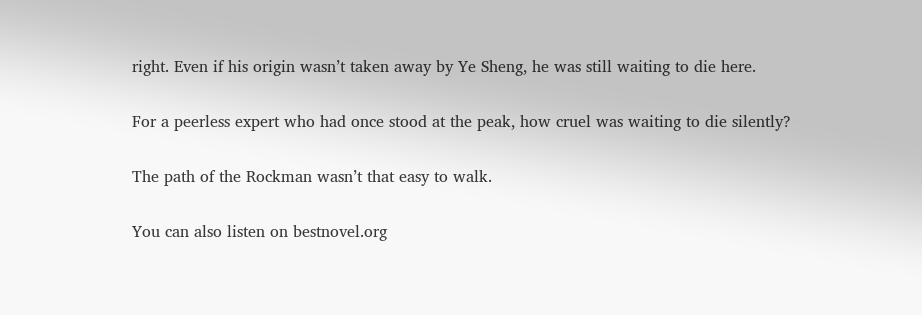right. Even if his origin wasn’t taken away by Ye Sheng, he was still waiting to die here.

For a peerless expert who had once stood at the peak, how cruel was waiting to die silently?

The path of the Rockman wasn’t that easy to walk.

You can also listen on bestnovel.org